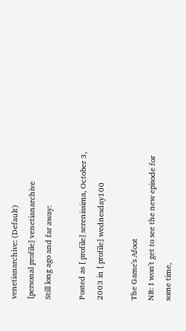venetianarchive: (Default)
[personal profile] venetianarchive
Still long ago and far away:

Posted as [ profile] serenissima, October 3, 2003 in [ profile] wednesday100

The Game's Afoot
NB: I won't get to see the new episode for some time,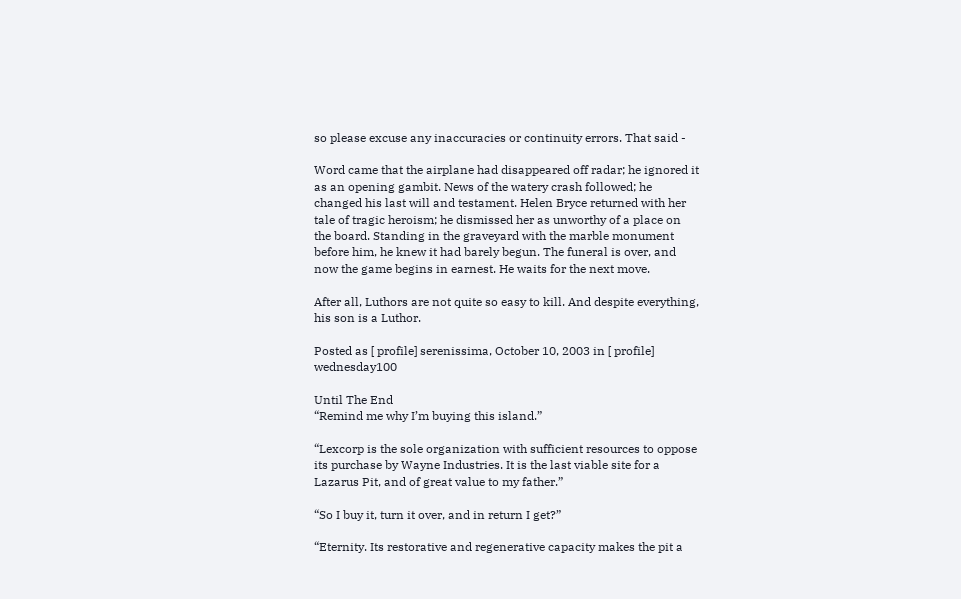so please excuse any inaccuracies or continuity errors. That said -

Word came that the airplane had disappeared off radar; he ignored it as an opening gambit. News of the watery crash followed; he changed his last will and testament. Helen Bryce returned with her tale of tragic heroism; he dismissed her as unworthy of a place on the board. Standing in the graveyard with the marble monument before him, he knew it had barely begun. The funeral is over, and now the game begins in earnest. He waits for the next move.

After all, Luthors are not quite so easy to kill. And despite everything, his son is a Luthor.

Posted as [ profile] serenissima, October 10, 2003 in [ profile] wednesday100

Until The End
“Remind me why I’m buying this island.”

“Lexcorp is the sole organization with sufficient resources to oppose its purchase by Wayne Industries. It is the last viable site for a Lazarus Pit, and of great value to my father.”

“So I buy it, turn it over, and in return I get?”

“Eternity. Its restorative and regenerative capacity makes the pit a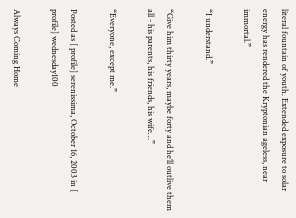literal fountain of youth. Extended exposure to solar energy has rendered the Kryptonian ageless, near immortal.”

“I understand.”

“Give him thirty years, maybe forty and he’ll outlive them all - his parents, his friends, his wife…”

“Everyone, except me.”

Posted as [ profile] serenissima, October 16, 2003 in [ profile] wednesday100

Always Coming Home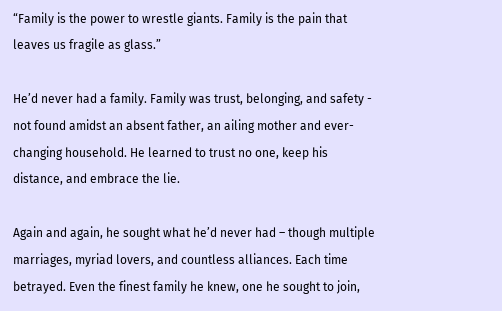“Family is the power to wrestle giants. Family is the pain that leaves us fragile as glass.”

He’d never had a family. Family was trust, belonging, and safety - not found amidst an absent father, an ailing mother and ever-changing household. He learned to trust no one, keep his distance, and embrace the lie.

Again and again, he sought what he’d never had – though multiple marriages, myriad lovers, and countless alliances. Each time betrayed. Even the finest family he knew, one he sought to join,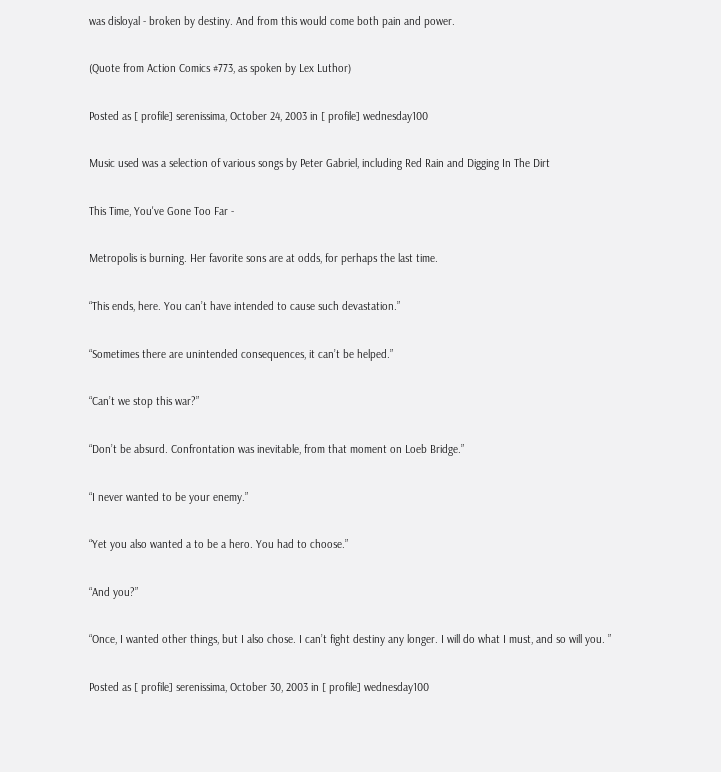was disloyal - broken by destiny. And from this would come both pain and power.

(Quote from Action Comics #773, as spoken by Lex Luthor)

Posted as [ profile] serenissima, October 24, 2003 in [ profile] wednesday100

Music used was a selection of various songs by Peter Gabriel, including Red Rain and Digging In The Dirt

This Time, You've Gone Too Far -

Metropolis is burning. Her favorite sons are at odds, for perhaps the last time.

“This ends, here. You can’t have intended to cause such devastation.”

“Sometimes there are unintended consequences, it can’t be helped.”

“Can’t we stop this war?”

“Don’t be absurd. Confrontation was inevitable, from that moment on Loeb Bridge.”

“I never wanted to be your enemy.”

“Yet you also wanted a to be a hero. You had to choose.”

“And you?”

“Once, I wanted other things, but I also chose. I can’t fight destiny any longer. I will do what I must, and so will you. ”

Posted as [ profile] serenissima, October 30, 2003 in [ profile] wednesday100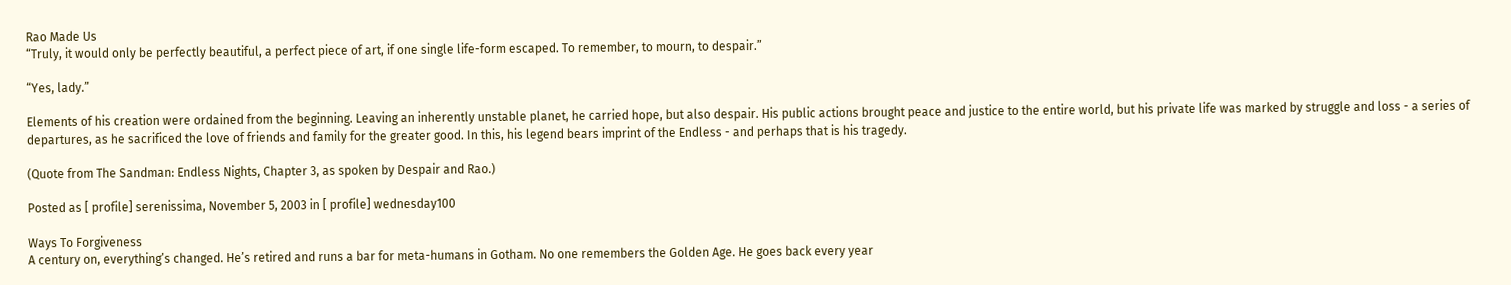Rao Made Us
“Truly, it would only be perfectly beautiful, a perfect piece of art, if one single life-form escaped. To remember, to mourn, to despair.”

“Yes, lady.”

Elements of his creation were ordained from the beginning. Leaving an inherently unstable planet, he carried hope, but also despair. His public actions brought peace and justice to the entire world, but his private life was marked by struggle and loss - a series of departures, as he sacrificed the love of friends and family for the greater good. In this, his legend bears imprint of the Endless - and perhaps that is his tragedy.

(Quote from The Sandman: Endless Nights, Chapter 3, as spoken by Despair and Rao.)

Posted as [ profile] serenissima, November 5, 2003 in [ profile] wednesday100

Ways To Forgiveness
A century on, everything’s changed. He’s retired and runs a bar for meta-humans in Gotham. No one remembers the Golden Age. He goes back every year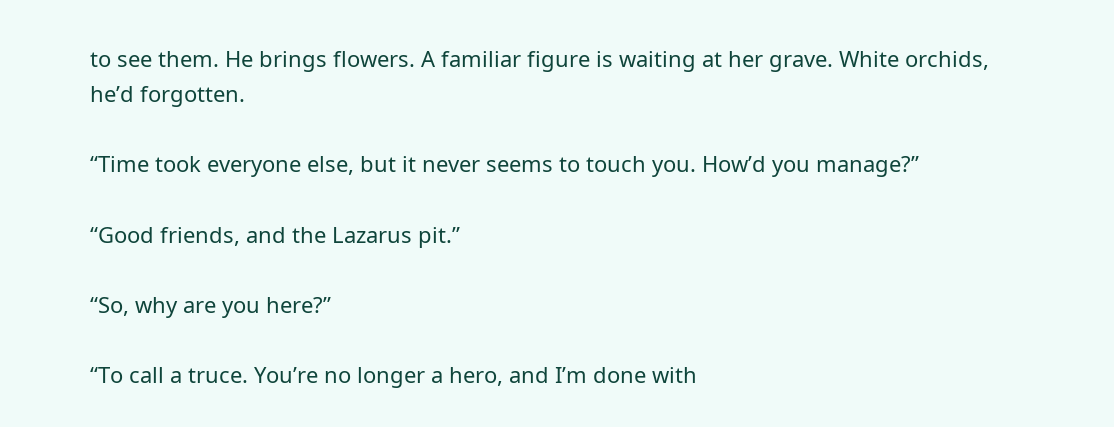to see them. He brings flowers. A familiar figure is waiting at her grave. White orchids, he’d forgotten.

“Time took everyone else, but it never seems to touch you. How’d you manage?”

“Good friends, and the Lazarus pit.”

“So, why are you here?”

“To call a truce. You’re no longer a hero, and I’m done with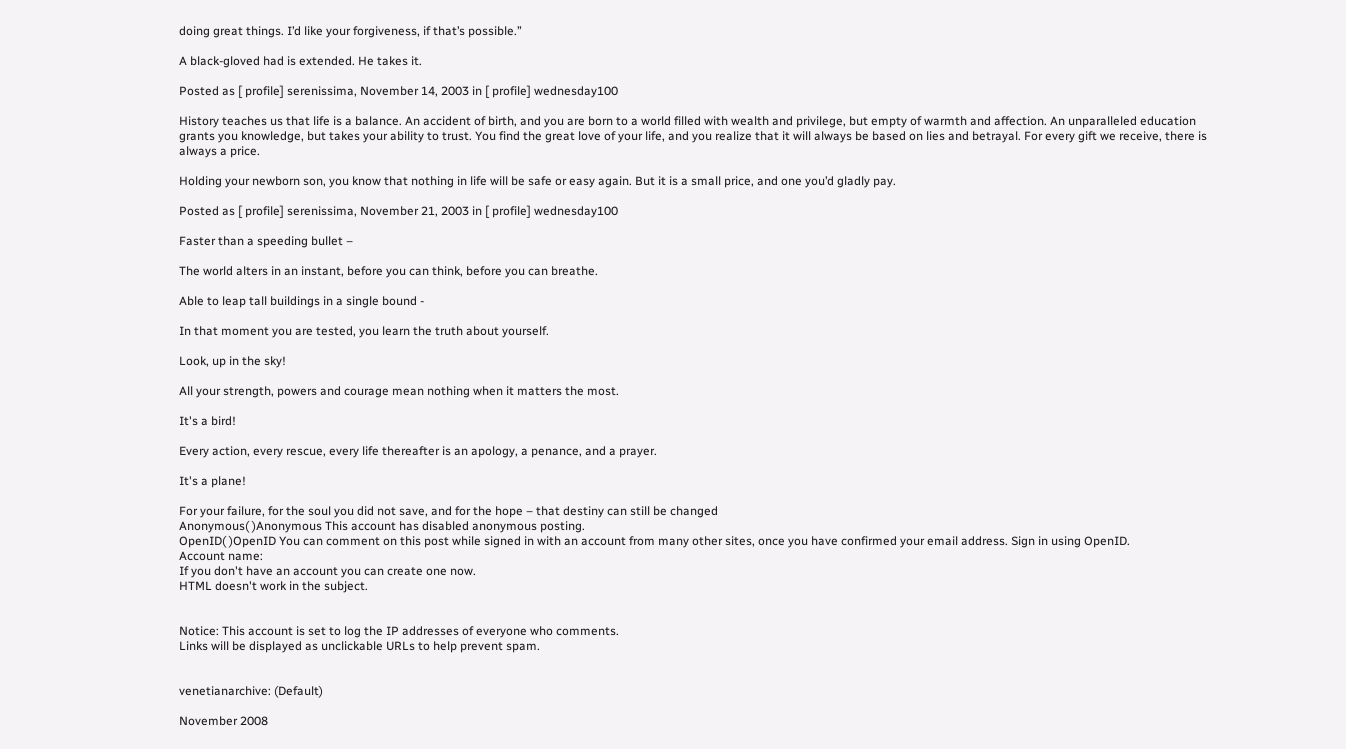doing great things. I’d like your forgiveness, if that’s possible.”

A black-gloved had is extended. He takes it.

Posted as [ profile] serenissima, November 14, 2003 in [ profile] wednesday100

History teaches us that life is a balance. An accident of birth, and you are born to a world filled with wealth and privilege, but empty of warmth and affection. An unparalleled education grants you knowledge, but takes your ability to trust. You find the great love of your life, and you realize that it will always be based on lies and betrayal. For every gift we receive, there is always a price.

Holding your newborn son, you know that nothing in life will be safe or easy again. But it is a small price, and one you’d gladly pay.

Posted as [ profile] serenissima, November 21, 2003 in [ profile] wednesday100

Faster than a speeding bullet –

The world alters in an instant, before you can think, before you can breathe.

Able to leap tall buildings in a single bound -

In that moment you are tested, you learn the truth about yourself.

Look, up in the sky!

All your strength, powers and courage mean nothing when it matters the most.

It's a bird!

Every action, every rescue, every life thereafter is an apology, a penance, and a prayer.

It's a plane!

For your failure, for the soul you did not save, and for the hope – that destiny can still be changed
Anonymous( )Anonymous This account has disabled anonymous posting.
OpenID( )OpenID You can comment on this post while signed in with an account from many other sites, once you have confirmed your email address. Sign in using OpenID.
Account name:
If you don't have an account you can create one now.
HTML doesn't work in the subject.


Notice: This account is set to log the IP addresses of everyone who comments.
Links will be displayed as unclickable URLs to help prevent spam.


venetianarchive: (Default)

November 2008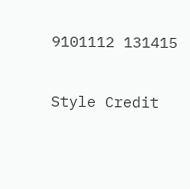9101112 131415

Style Credit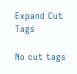Expand Cut Tags

No cut tags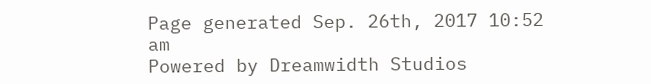Page generated Sep. 26th, 2017 10:52 am
Powered by Dreamwidth Studios